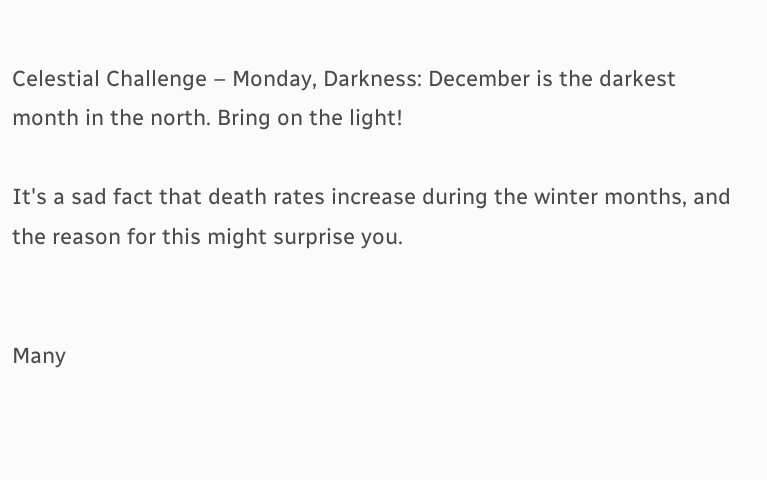Celestial Challenge – Monday, Darkness: December is the darkest month in the north. Bring on the light!

It's a sad fact that death rates increase during the winter months, and the reason for this might surprise you.


Many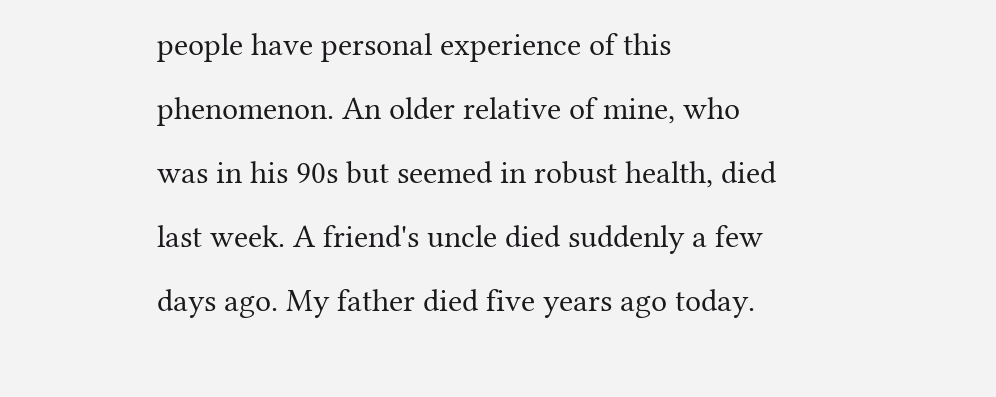people have personal experience of this phenomenon. An older relative of mine, who was in his 90s but seemed in robust health, died last week. A friend's uncle died suddenly a few days ago. My father died five years ago today.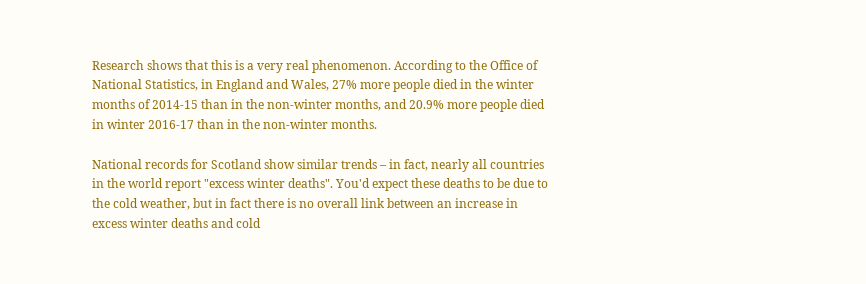Research shows that this is a very real phenomenon. According to the Office of National Statistics, in England and Wales, 27% more people died in the winter months of 2014-15 than in the non-winter months, and 20.9% more people died in winter 2016-17 than in the non-winter months.

National records for Scotland show similar trends – in fact, nearly all countries in the world report "excess winter deaths". You'd expect these deaths to be due to the cold weather, but in fact there is no overall link between an increase in excess winter deaths and cold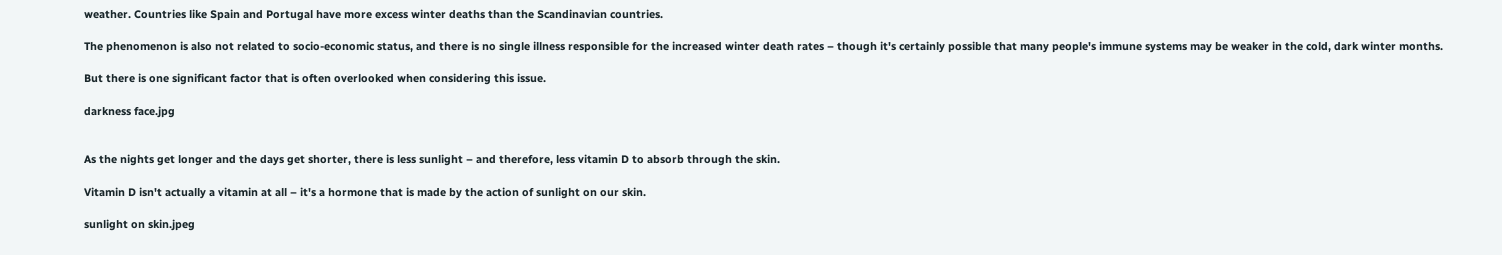weather. Countries like Spain and Portugal have more excess winter deaths than the Scandinavian countries.

The phenomenon is also not related to socio-economic status, and there is no single illness responsible for the increased winter death rates – though it's certainly possible that many people's immune systems may be weaker in the cold, dark winter months.

But there is one significant factor that is often overlooked when considering this issue.

darkness face.jpg


As the nights get longer and the days get shorter, there is less sunlight – and therefore, less vitamin D to absorb through the skin.

Vitamin D isn't actually a vitamin at all – it's a hormone that is made by the action of sunlight on our skin.

sunlight on skin.jpeg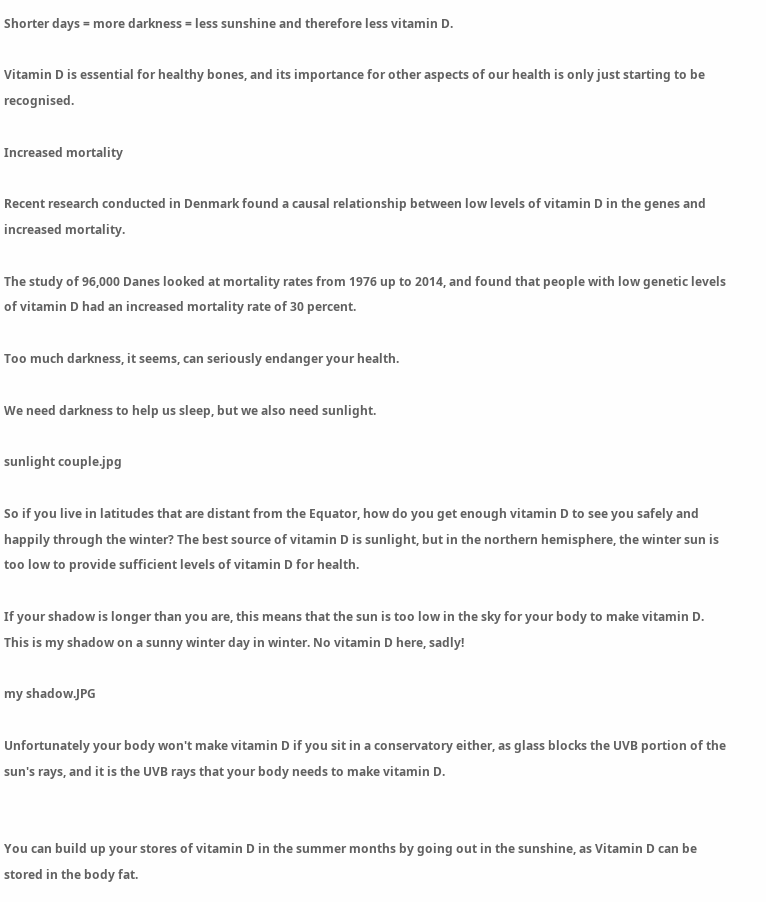Shorter days = more darkness = less sunshine and therefore less vitamin D.

Vitamin D is essential for healthy bones, and its importance for other aspects of our health is only just starting to be recognised.

Increased mortality

Recent research conducted in Denmark found a causal relationship between low levels of vitamin D in the genes and increased mortality.

The study of 96,000 Danes looked at mortality rates from 1976 up to 2014, and found that people with low genetic levels of vitamin D had an increased mortality rate of 30 percent.

Too much darkness, it seems, can seriously endanger your health.

We need darkness to help us sleep, but we also need sunlight.

sunlight couple.jpg

So if you live in latitudes that are distant from the Equator, how do you get enough vitamin D to see you safely and happily through the winter? The best source of vitamin D is sunlight, but in the northern hemisphere, the winter sun is too low to provide sufficient levels of vitamin D for health.

If your shadow is longer than you are, this means that the sun is too low in the sky for your body to make vitamin D. This is my shadow on a sunny winter day in winter. No vitamin D here, sadly!

my shadow.JPG

Unfortunately your body won't make vitamin D if you sit in a conservatory either, as glass blocks the UVB portion of the sun's rays, and it is the UVB rays that your body needs to make vitamin D.


You can build up your stores of vitamin D in the summer months by going out in the sunshine, as Vitamin D can be stored in the body fat.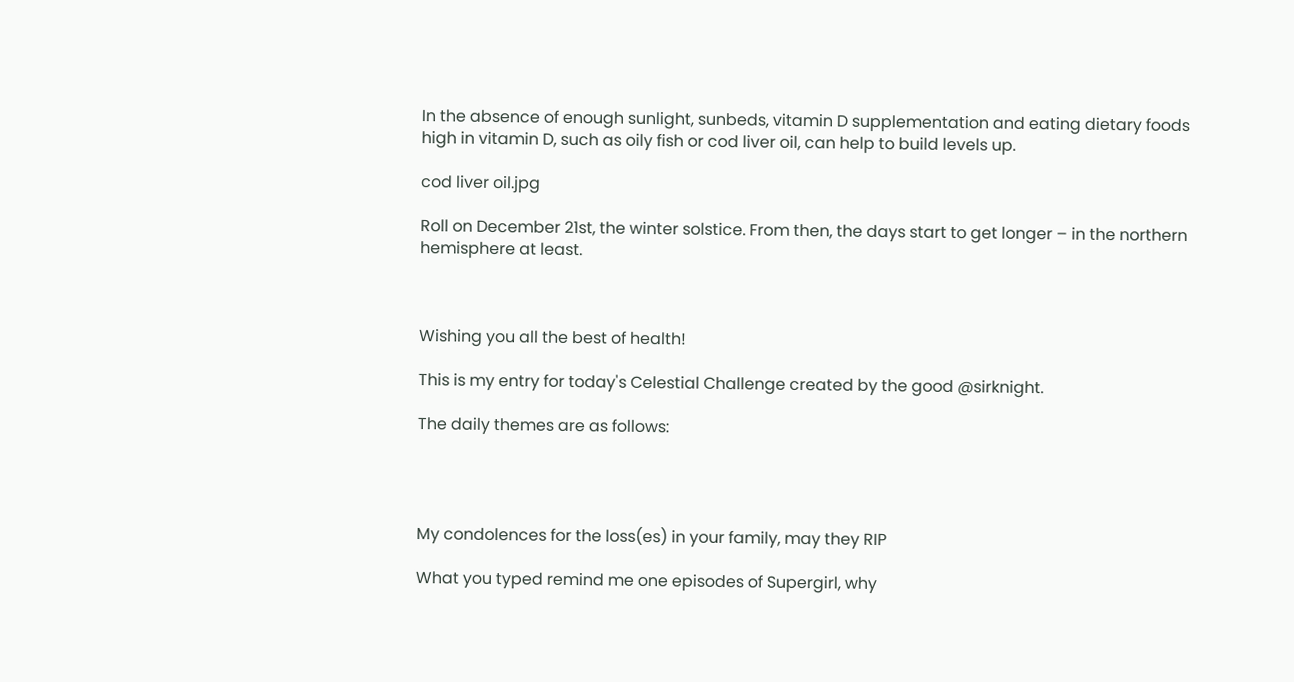In the absence of enough sunlight, sunbeds, vitamin D supplementation and eating dietary foods high in vitamin D, such as oily fish or cod liver oil, can help to build levels up.

cod liver oil.jpg

Roll on December 21st, the winter solstice. From then, the days start to get longer – in the northern hemisphere at least.



Wishing you all the best of health!

This is my entry for today's Celestial Challenge created by the good @sirknight.

The daily themes are as follows:




My condolences for the loss(es) in your family, may they RIP

What you typed remind me one episodes of Supergirl, why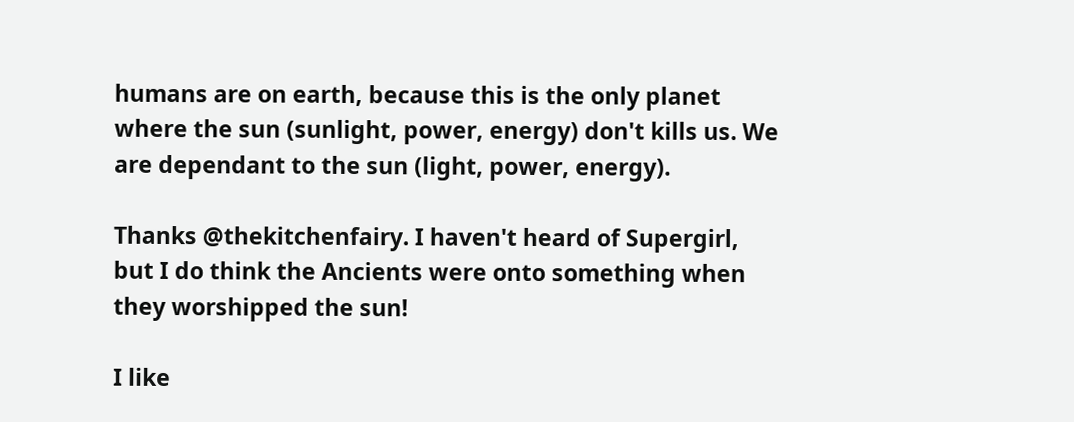humans are on earth, because this is the only planet where the sun (sunlight, power, energy) don't kills us. We are dependant to the sun (light, power, energy).

Thanks @thekitchenfairy. I haven't heard of Supergirl, but I do think the Ancients were onto something when they worshipped the sun!

I like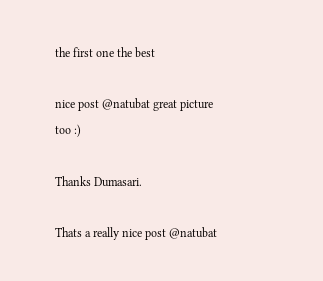the first one the best

nice post @natubat great picture too :)

Thanks Dumasari.

Thats a really nice post @natubat